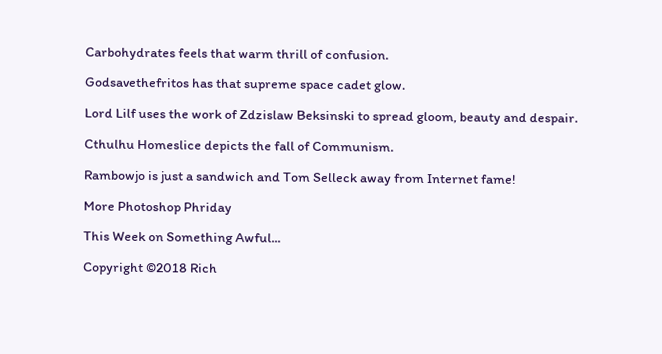Carbohydrates feels that warm thrill of confusion.

Godsavethefritos has that supreme space cadet glow.

Lord Lilf uses the work of Zdzislaw Beksinski to spread gloom, beauty and despair.

Cthulhu Homeslice depicts the fall of Communism.

Rambowjo is just a sandwich and Tom Selleck away from Internet fame!

More Photoshop Phriday

This Week on Something Awful...

Copyright ©2018 Rich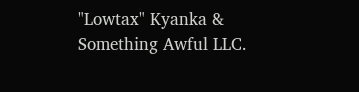"Lowtax" Kyanka & Something Awful LLC.